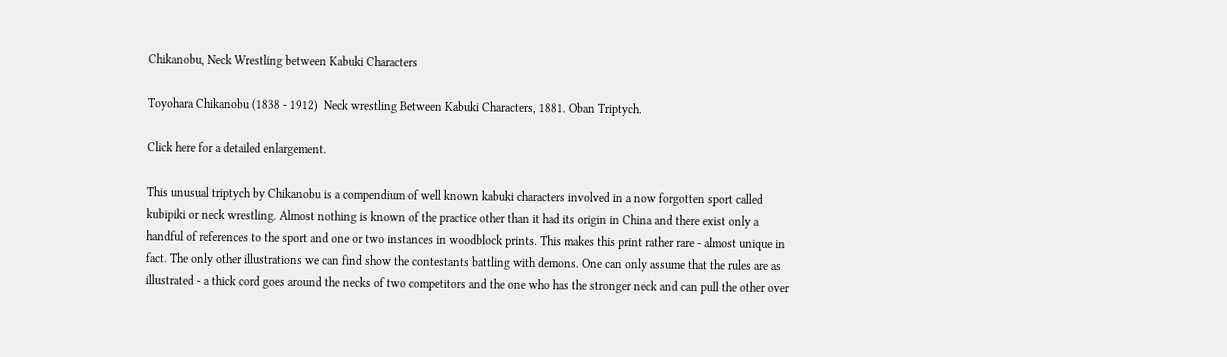Chikanobu, Neck Wrestling between Kabuki Characters

Toyohara Chikanobu (1838 - 1912)  Neck wrestling Between Kabuki Characters, 1881. Oban Triptych.

Click here for a detailed enlargement.

This unusual triptych by Chikanobu is a compendium of well known kabuki characters involved in a now forgotten sport called kubipiki or neck wrestling. Almost nothing is known of the practice other than it had its origin in China and there exist only a handful of references to the sport and one or two instances in woodblock prints. This makes this print rather rare - almost unique in fact. The only other illustrations we can find show the contestants battling with demons. One can only assume that the rules are as illustrated - a thick cord goes around the necks of two competitors and the one who has the stronger neck and can pull the other over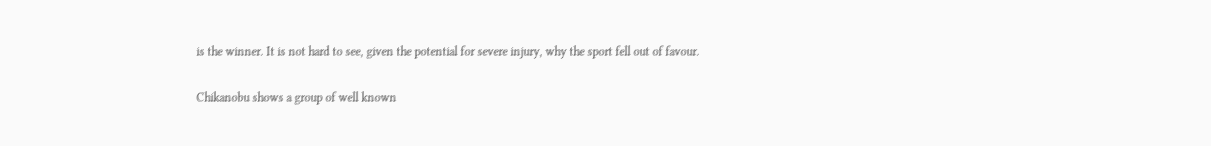is the winner. It is not hard to see, given the potential for severe injury, why the sport fell out of favour.

Chikanobu shows a group of well known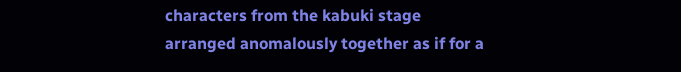characters from the kabuki stage arranged anomalously together as if for a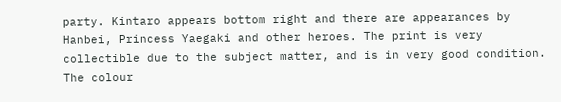party. Kintaro appears bottom right and there are appearances by Hanbei, Princess Yaegaki and other heroes. The print is very collectible due to the subject matter, and is in very good condition. The colour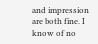and impression are both fine. I know of no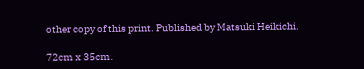other copy of this print. Published by Matsuki Heikichi.

72cm x 35cm.